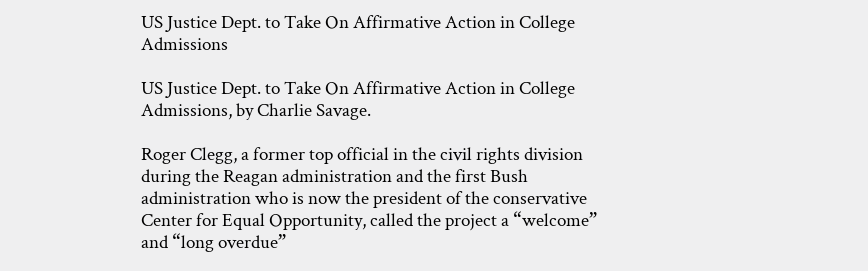US Justice Dept. to Take On Affirmative Action in College Admissions

US Justice Dept. to Take On Affirmative Action in College Admissions, by Charlie Savage.

Roger Clegg, a former top official in the civil rights division during the Reagan administration and the first Bush administration who is now the president of the conservative Center for Equal Opportunity, called the project a “welcome” and “long overdue”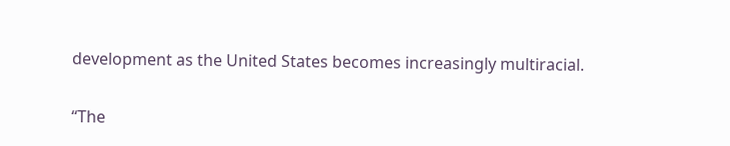development as the United States becomes increasingly multiracial.

“The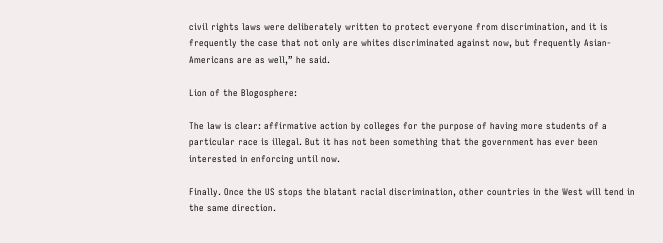civil rights laws were deliberately written to protect everyone from discrimination, and it is frequently the case that not only are whites discriminated against now, but frequently Asian-Americans are as well,” he said.

Lion of the Blogosphere:

The law is clear: affirmative action by colleges for the purpose of having more students of a particular race is illegal. But it has not been something that the government has ever been interested in enforcing until now.

Finally. Once the US stops the blatant racial discrimination, other countries in the West will tend in the same direction.